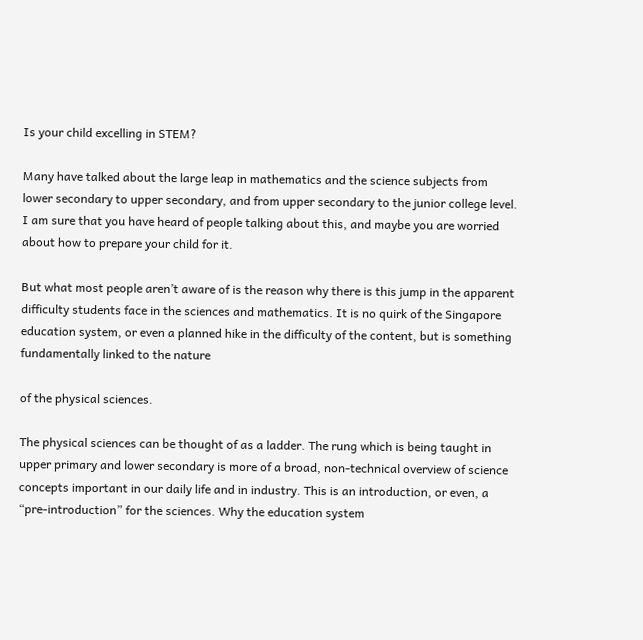Is your child excelling in STEM?

Many have talked about the large leap in mathematics and the science subjects from lower secondary to upper secondary, and from upper secondary to the junior college level. I am sure that you have heard of people talking about this, and maybe you are worried about how to prepare your child for it.

But what most people aren’t aware of is the reason why there is this jump in the apparent difficulty students face in the sciences and mathematics. It is no quirk of the Singapore education system, or even a planned hike in the difficulty of the content, but is something fundamentally linked to the nature

of the physical sciences.

The physical sciences can be thought of as a ladder. The rung which is being taught in upper primary and lower secondary is more of a broad, non-technical overview of science concepts important in our daily life and in industry. This is an introduction, or even, a “pre-introduction” for the sciences. Why the education system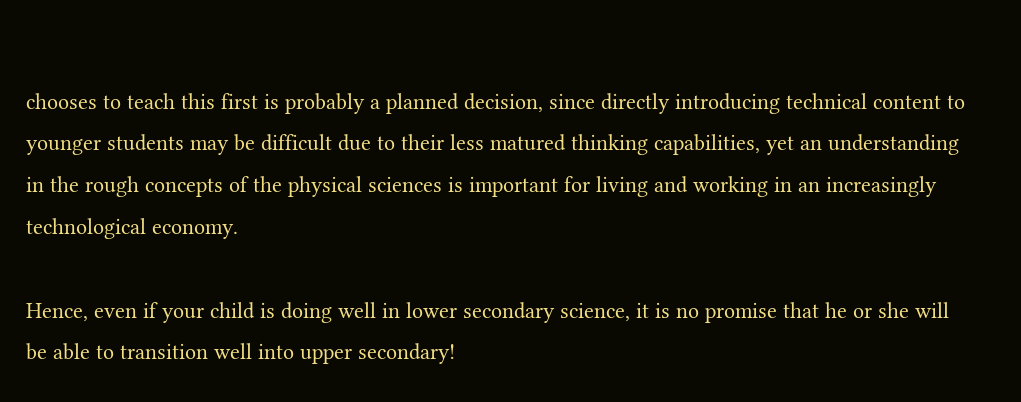chooses to teach this first is probably a planned decision, since directly introducing technical content to younger students may be difficult due to their less matured thinking capabilities, yet an understanding in the rough concepts of the physical sciences is important for living and working in an increasingly technological economy.

Hence, even if your child is doing well in lower secondary science, it is no promise that he or she will be able to transition well into upper secondary!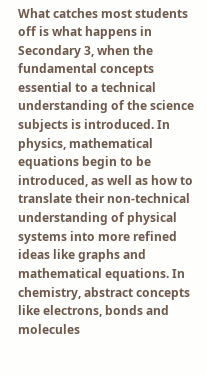What catches most students off is what happens in Secondary 3, when the fundamental concepts essential to a technical understanding of the science subjects is introduced. In physics, mathematical equations begin to be introduced, as well as how to translate their non-technical understanding of physical systems into more refined ideas like graphs and mathematical equations. In chemistry, abstract concepts like electrons, bonds and molecules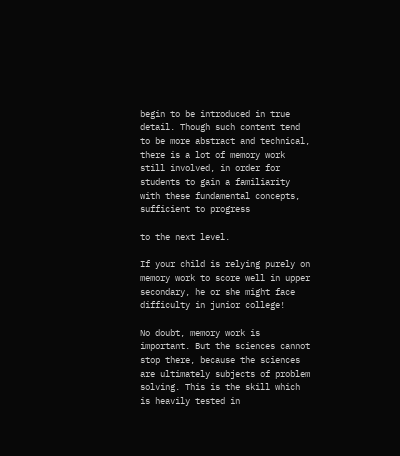begin to be introduced in true detail. Though such content tend to be more abstract and technical, there is a lot of memory work still involved, in order for students to gain a familiarity with these fundamental concepts, sufficient to progress

to the next level.

If your child is relying purely on memory work to score well in upper secondary, he or she might face difficulty in junior college!

No doubt, memory work is important. But the sciences cannot stop there, because the sciences are ultimately subjects of problem solving. This is the skill which is heavily tested in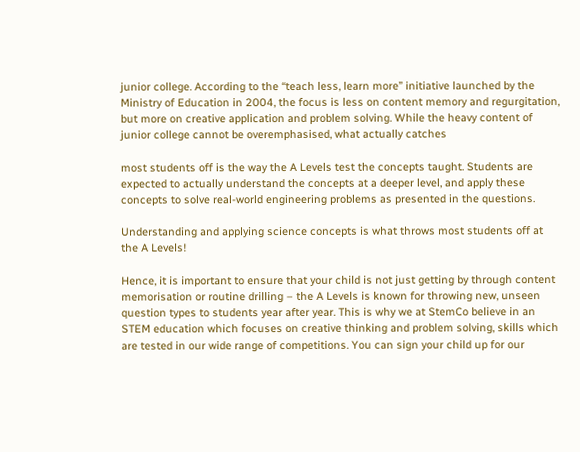junior college. According to the “teach less, learn more” initiative launched by the Ministry of Education in 2004, the focus is less on content memory and regurgitation, but more on creative application and problem solving. While the heavy content of junior college cannot be overemphasised, what actually catches

most students off is the way the A Levels test the concepts taught. Students are expected to actually understand the concepts at a deeper level, and apply these concepts to solve real-world engineering problems as presented in the questions.

Understanding and applying science concepts is what throws most students off at the A Levels!

Hence, it is important to ensure that your child is not just getting by through content memorisation or routine drilling – the A Levels is known for throwing new, unseen question types to students year after year. This is why we at StemCo believe in an STEM education which focuses on creative thinking and problem solving, skills which are tested in our wide range of competitions. You can sign your child up for our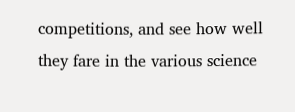competitions, and see how well they fare in the various science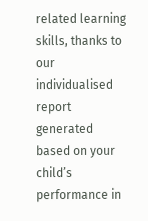related learning skills, thanks to our individualised report generated based on your child’s performance in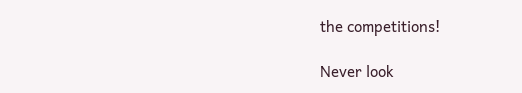the competitions!

Never look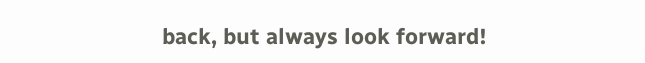back, but always look forward!